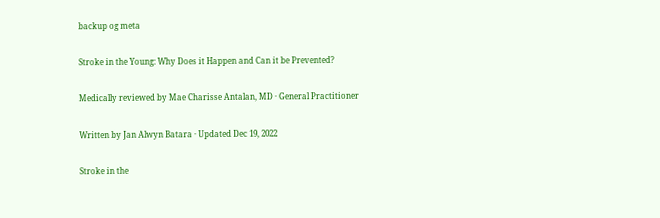backup og meta

Stroke in the Young: Why Does it Happen and Can it be Prevented?

Medically reviewed by Mae Charisse Antalan, MD · General Practitioner

Written by Jan Alwyn Batara · Updated Dec 19, 2022

Stroke in the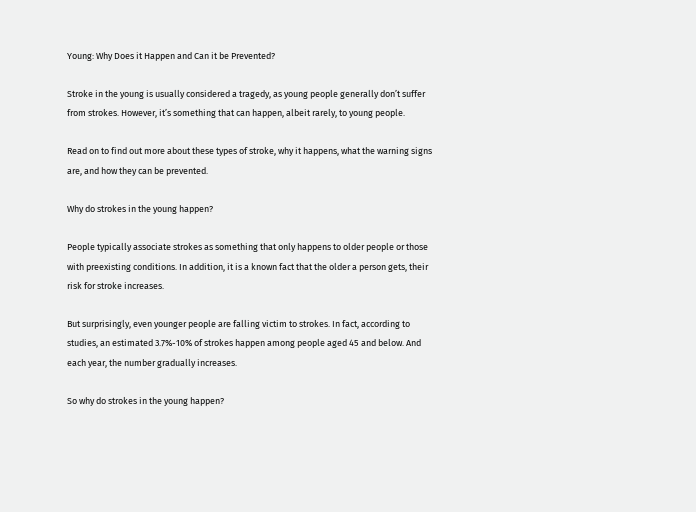Young: Why Does it Happen and Can it be Prevented?

Stroke in the young is usually considered a tragedy, as young people generally don’t suffer from strokes. However, it’s something that can happen, albeit rarely, to young people.

Read on to find out more about these types of stroke, why it happens, what the warning signs are, and how they can be prevented.

Why do strokes in the young happen?

People typically associate strokes as something that only happens to older people or those with preexisting conditions. In addition, it is a known fact that the older a person gets, their risk for stroke increases.

But surprisingly, even younger people are falling victim to strokes. In fact, according to studies, an estimated 3.7%-10% of strokes happen among people aged 45 and below. And each year, the number gradually increases.

So why do strokes in the young happen?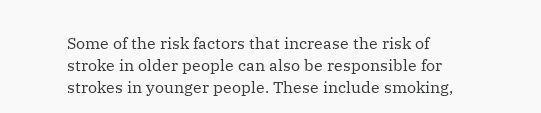Some of the risk factors that increase the risk of stroke in older people can also be responsible for strokes in younger people. These include smoking,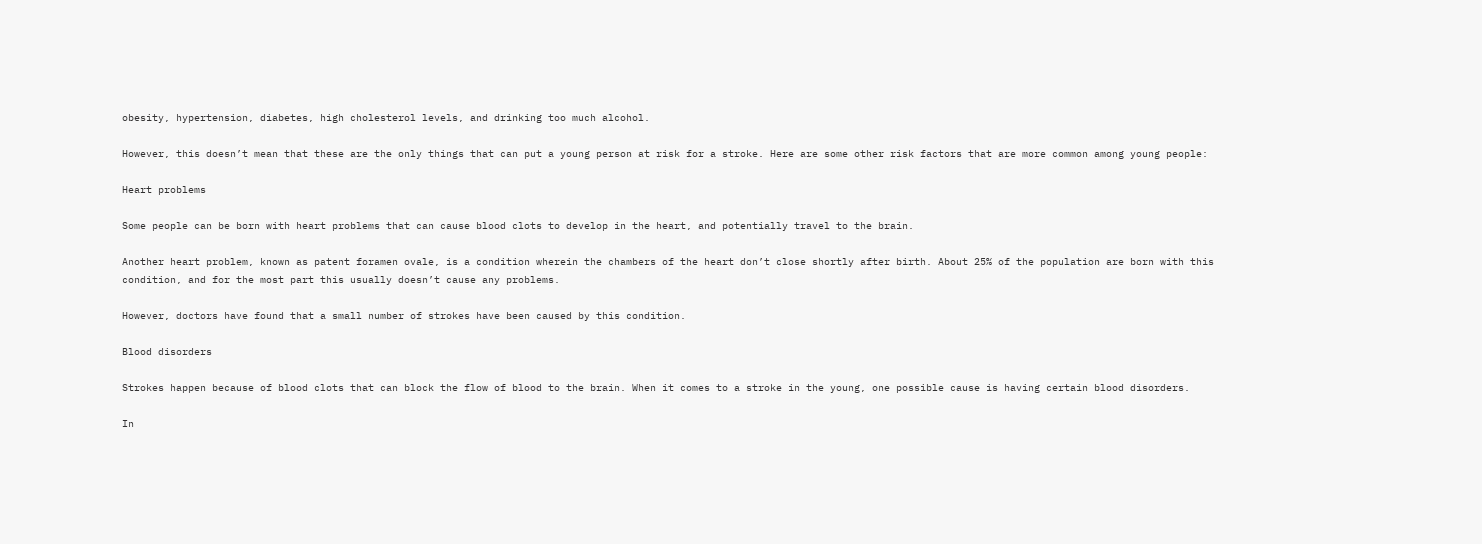obesity, hypertension, diabetes, high cholesterol levels, and drinking too much alcohol.

However, this doesn’t mean that these are the only things that can put a young person at risk for a stroke. Here are some other risk factors that are more common among young people:

Heart problems

Some people can be born with heart problems that can cause blood clots to develop in the heart, and potentially travel to the brain.

Another heart problem, known as patent foramen ovale, is a condition wherein the chambers of the heart don’t close shortly after birth. About 25% of the population are born with this condition, and for the most part this usually doesn’t cause any problems.

However, doctors have found that a small number of strokes have been caused by this condition.

Blood disorders

Strokes happen because of blood clots that can block the flow of blood to the brain. When it comes to a stroke in the young, one possible cause is having certain blood disorders.

In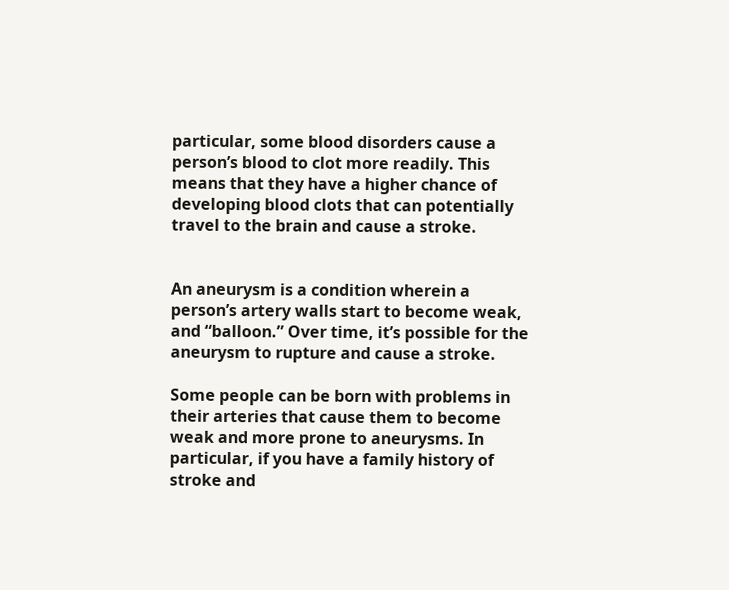particular, some blood disorders cause a person’s blood to clot more readily. This means that they have a higher chance of developing blood clots that can potentially travel to the brain and cause a stroke.


An aneurysm is a condition wherein a person’s artery walls start to become weak, and “balloon.” Over time, it’s possible for the aneurysm to rupture and cause a stroke.

Some people can be born with problems in their arteries that cause them to become weak and more prone to aneurysms. In particular, if you have a family history of stroke and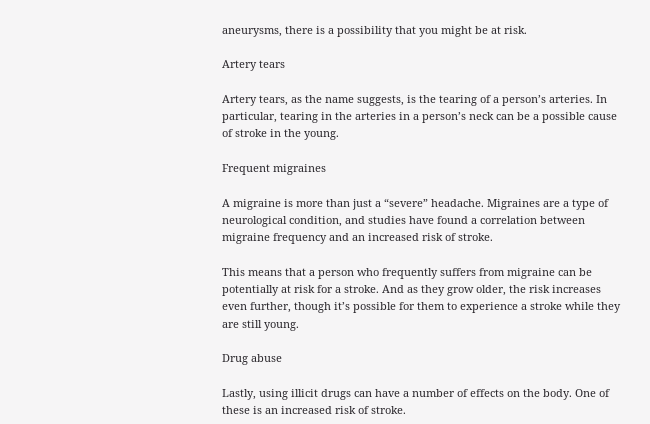aneurysms, there is a possibility that you might be at risk.

Artery tears

Artery tears, as the name suggests, is the tearing of a person’s arteries. In particular, tearing in the arteries in a person’s neck can be a possible cause of stroke in the young.

Frequent migraines

A migraine is more than just a “severe” headache. Migraines are a type of neurological condition, and studies have found a correlation between migraine frequency and an increased risk of stroke.

This means that a person who frequently suffers from migraine can be potentially at risk for a stroke. And as they grow older, the risk increases even further, though it’s possible for them to experience a stroke while they are still young.

Drug abuse

Lastly, using illicit drugs can have a number of effects on the body. One of these is an increased risk of stroke.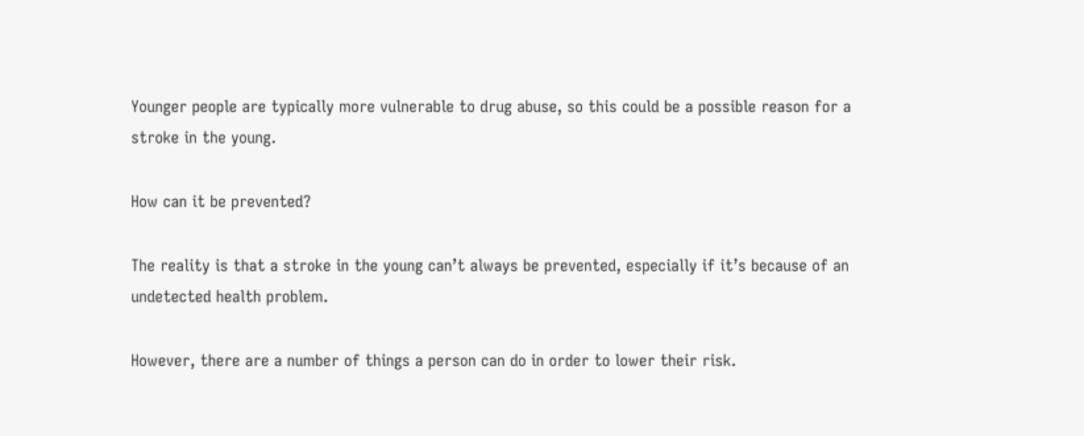Younger people are typically more vulnerable to drug abuse, so this could be a possible reason for a stroke in the young.

How can it be prevented?

The reality is that a stroke in the young can’t always be prevented, especially if it’s because of an undetected health problem.

However, there are a number of things a person can do in order to lower their risk.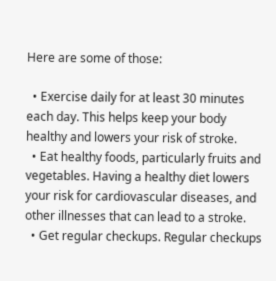Here are some of those:

  • Exercise daily for at least 30 minutes each day. This helps keep your body healthy and lowers your risk of stroke.
  • Eat healthy foods, particularly fruits and vegetables. Having a healthy diet lowers your risk for cardiovascular diseases, and other illnesses that can lead to a stroke.
  • Get regular checkups. Regular checkups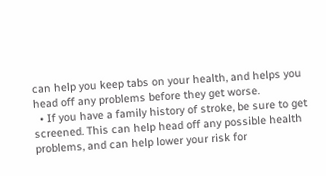can help you keep tabs on your health, and helps you head off any problems before they get worse.
  • If you have a family history of stroke, be sure to get screened. This can help head off any possible health problems, and can help lower your risk for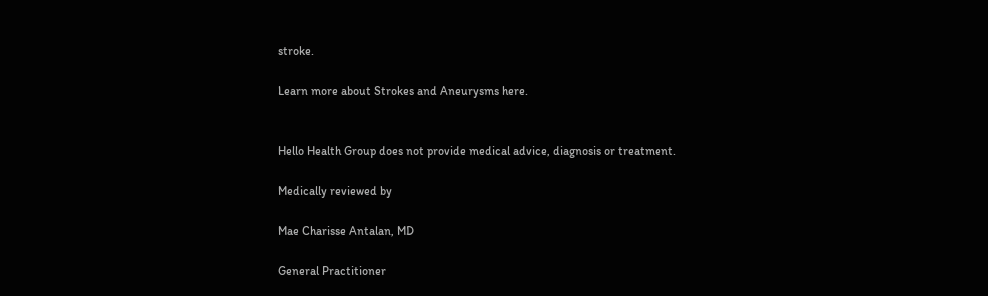stroke.

Learn more about Strokes and Aneurysms here.


Hello Health Group does not provide medical advice, diagnosis or treatment.

Medically reviewed by

Mae Charisse Antalan, MD

General Practitioner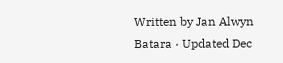Written by Jan Alwyn Batara · Updated Dec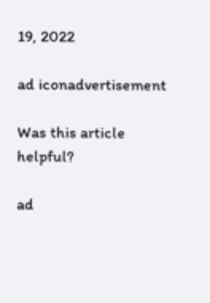19, 2022

ad iconadvertisement

Was this article helpful?

ad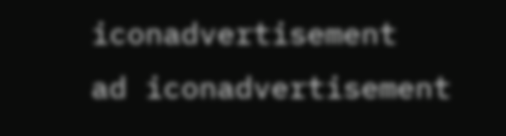iconadvertisement
ad iconadvertisement